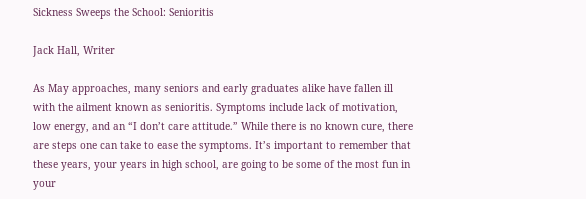Sickness Sweeps the School: Senioritis

Jack Hall, Writer

As May approaches, many seniors and early graduates alike have fallen ill with the ailment known as senioritis. Symptoms include lack of motivation, low energy, and an “I don’t care attitude.” While there is no known cure, there are steps one can take to ease the symptoms. It’s important to remember that these years, your years in high school, are going to be some of the most fun in your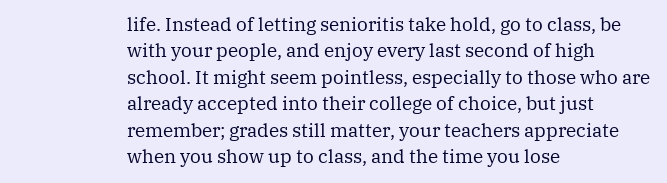life. Instead of letting senioritis take hold, go to class, be with your people, and enjoy every last second of high school. It might seem pointless, especially to those who are already accepted into their college of choice, but just remember; grades still matter, your teachers appreciate when you show up to class, and the time you lose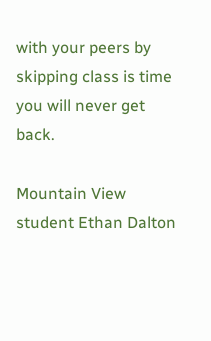with your peers by skipping class is time you will never get back.

Mountain View student Ethan Dalton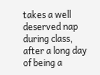takes a well deserved nap during class, after a long day of being a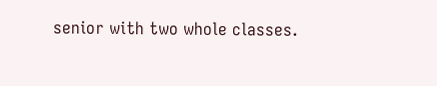senior with two whole classes.